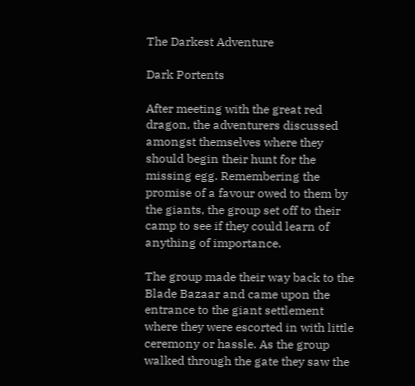The Darkest Adventure

Dark Portents

After meeting with the great red dragon, the adventurers discussed amongst themselves where they should begin their hunt for the missing egg. Remembering the promise of a favour owed to them by the giants, the group set off to their camp to see if they could learn of anything of importance.

The group made their way back to the Blade Bazaar and came upon the entrance to the giant settlement where they were escorted in with little ceremony or hassle. As the group walked through the gate they saw the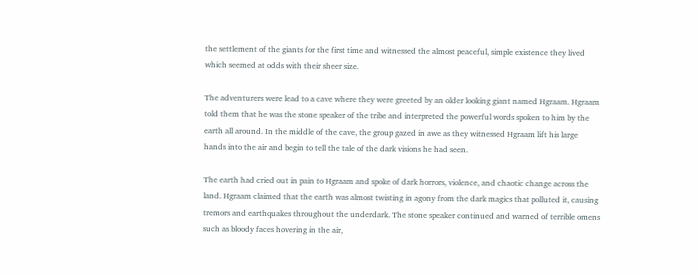the settlement of the giants for the first time and witnessed the almost peaceful, simple existence they lived which seemed at odds with their sheer size.

The adventurers were lead to a cave where they were greeted by an older looking giant named Hgraam. Hgraam told them that he was the stone speaker of the tribe and interpreted the powerful words spoken to him by the earth all around. In the middle of the cave, the group gazed in awe as they witnessed Hgraam lift his large hands into the air and begin to tell the tale of the dark visions he had seen.

The earth had cried out in pain to Hgraam and spoke of dark horrors, violence, and chaotic change across the land. Hgraam claimed that the earth was almost twisting in agony from the dark magics that polluted it, causing tremors and earthquakes throughout the underdark. The stone speaker continued and warned of terrible omens such as bloody faces hovering in the air,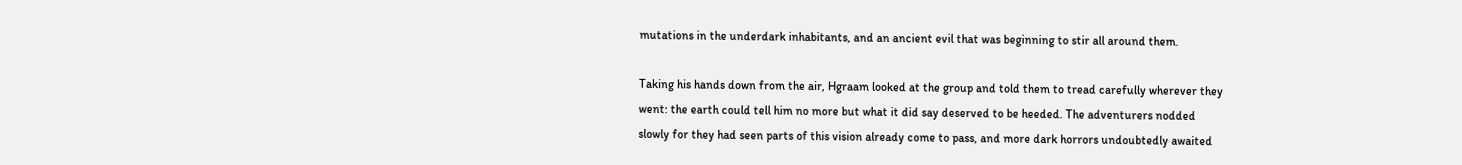mutations in the underdark inhabitants, and an ancient evil that was beginning to stir all around them.

Taking his hands down from the air, Hgraam looked at the group and told them to tread carefully wherever they went: the earth could tell him no more but what it did say deserved to be heeded. The adventurers nodded slowly for they had seen parts of this vision already come to pass, and more dark horrors undoubtedly awaited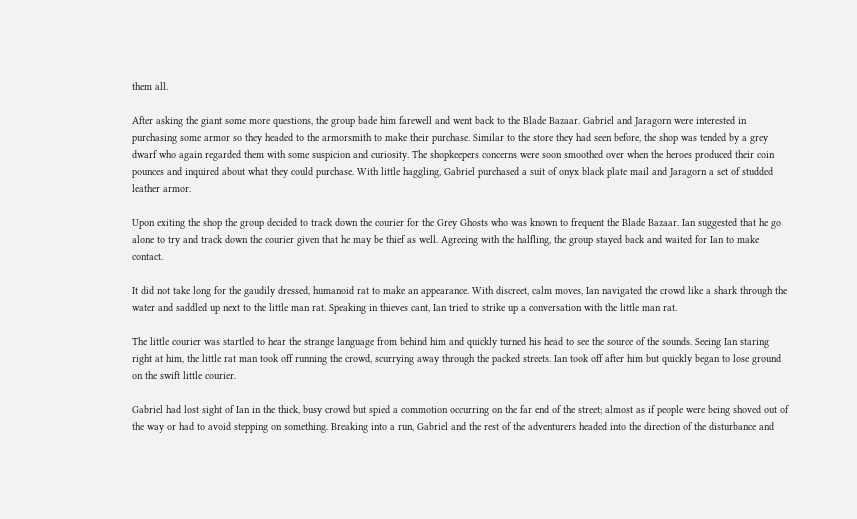them all.

After asking the giant some more questions, the group bade him farewell and went back to the Blade Bazaar. Gabriel and Jaragorn were interested in purchasing some armor so they headed to the armorsmith to make their purchase. Similar to the store they had seen before, the shop was tended by a grey dwarf who again regarded them with some suspicion and curiosity. The shopkeepers concerns were soon smoothed over when the heroes produced their coin pounces and inquired about what they could purchase. With little haggling, Gabriel purchased a suit of onyx black plate mail and Jaragorn a set of studded leather armor.

Upon exiting the shop the group decided to track down the courier for the Grey Ghosts who was known to frequent the Blade Bazaar. Ian suggested that he go alone to try and track down the courier given that he may be thief as well. Agreeing with the halfling, the group stayed back and waited for Ian to make contact.

It did not take long for the gaudily dressed, humanoid rat to make an appearance. With discreet, calm moves, Ian navigated the crowd like a shark through the water and saddled up next to the little man rat. Speaking in thieves cant, Ian tried to strike up a conversation with the little man rat.

The little courier was startled to hear the strange language from behind him and quickly turned his head to see the source of the sounds. Seeing Ian staring right at him, the little rat man took off running the crowd, scurrying away through the packed streets. Ian took off after him but quickly began to lose ground on the swift little courier.

Gabriel had lost sight of Ian in the thick, busy crowd but spied a commotion occurring on the far end of the street; almost as if people were being shoved out of the way or had to avoid stepping on something. Breaking into a run, Gabriel and the rest of the adventurers headed into the direction of the disturbance and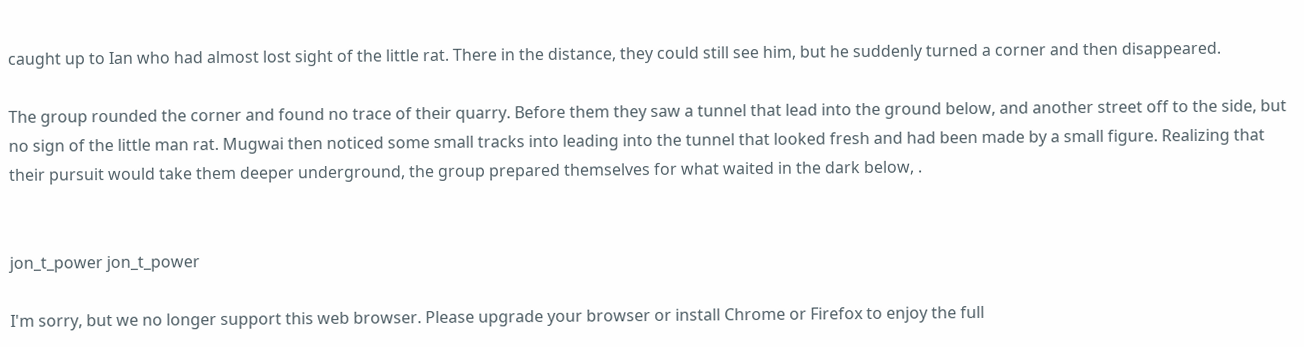caught up to Ian who had almost lost sight of the little rat. There in the distance, they could still see him, but he suddenly turned a corner and then disappeared.

The group rounded the corner and found no trace of their quarry. Before them they saw a tunnel that lead into the ground below, and another street off to the side, but no sign of the little man rat. Mugwai then noticed some small tracks into leading into the tunnel that looked fresh and had been made by a small figure. Realizing that their pursuit would take them deeper underground, the group prepared themselves for what waited in the dark below, .


jon_t_power jon_t_power

I'm sorry, but we no longer support this web browser. Please upgrade your browser or install Chrome or Firefox to enjoy the full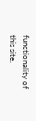functionality of this site.